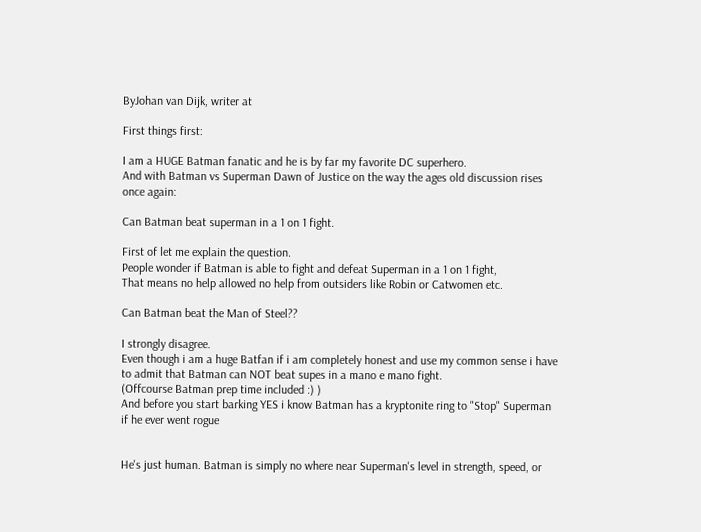ByJohan van Dijk, writer at

First things first:

I am a HUGE Batman fanatic and he is by far my favorite DC superhero.
And with Batman vs Superman Dawn of Justice on the way the ages old discussion rises once again:

Can Batman beat superman in a 1 on 1 fight.

First of let me explain the question.
People wonder if Batman is able to fight and defeat Superman in a 1 on 1 fight,
That means no help allowed no help from outsiders like Robin or Catwomen etc.

Can Batman beat the Man of Steel??

I strongly disagree.
Even though i am a huge Batfan if i am completely honest and use my common sense i have to admit that Batman can NOT beat supes in a mano e mano fight.
(Offcourse Batman prep time included :) )
And before you start barking YES i know Batman has a kryptonite ring to "Stop" Superman if he ever went rogue


He's just human. Batman is simply no where near Superman's level in strength, speed, or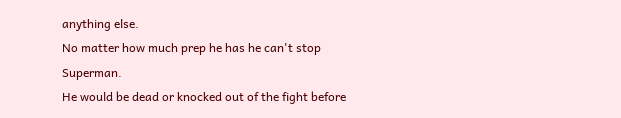anything else.
No matter how much prep he has he can't stop Superman.
He would be dead or knocked out of the fight before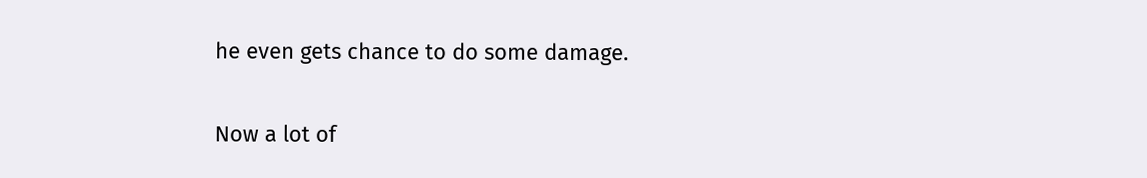he even gets chance to do some damage.

Now a lot of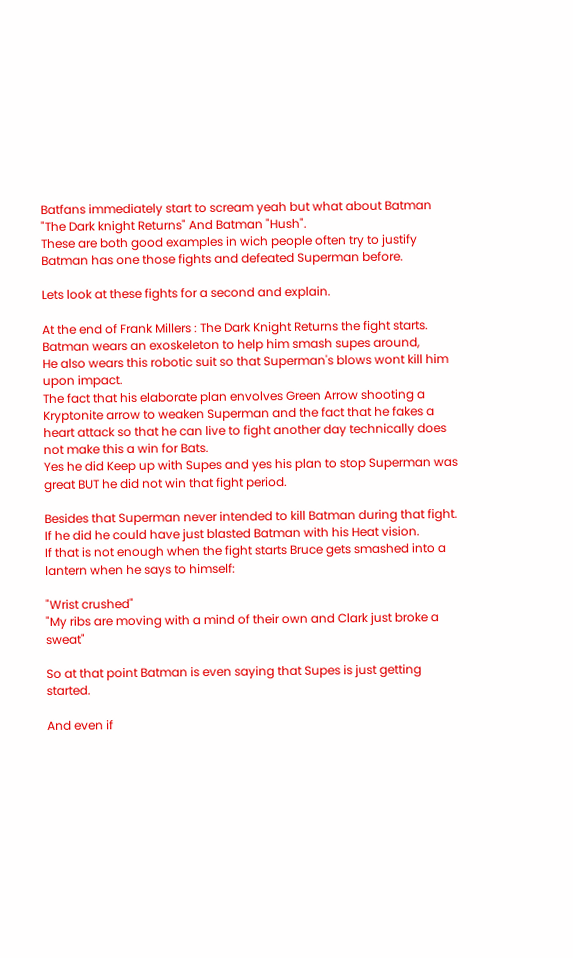Batfans immediately start to scream yeah but what about Batman "The Dark knight Returns" And Batman "Hush".
These are both good examples in wich people often try to justify Batman has one those fights and defeated Superman before.

Lets look at these fights for a second and explain.

At the end of Frank Millers : The Dark Knight Returns the fight starts.
Batman wears an exoskeleton to help him smash supes around,
He also wears this robotic suit so that Superman's blows wont kill him upon impact.
The fact that his elaborate plan envolves Green Arrow shooting a Kryptonite arrow to weaken Superman and the fact that he fakes a heart attack so that he can live to fight another day technically does not make this a win for Bats.
Yes he did Keep up with Supes and yes his plan to stop Superman was great BUT he did not win that fight period.

Besides that Superman never intended to kill Batman during that fight.
If he did he could have just blasted Batman with his Heat vision.
If that is not enough when the fight starts Bruce gets smashed into a lantern when he says to himself:

"Wrist crushed"
"My ribs are moving with a mind of their own and Clark just broke a sweat"

So at that point Batman is even saying that Supes is just getting started.

And even if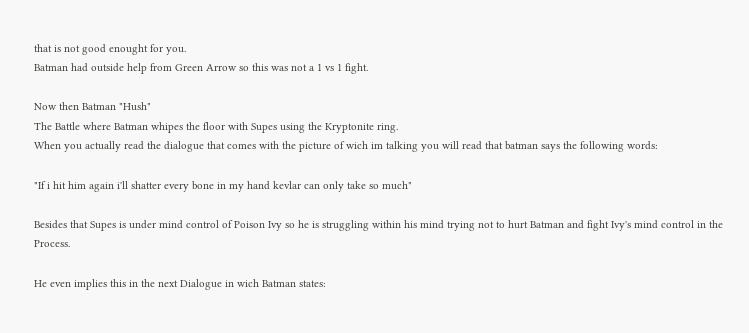that is not good enought for you.
Batman had outside help from Green Arrow so this was not a 1 vs 1 fight.

Now then Batman "Hush"
The Battle where Batman whipes the floor with Supes using the Kryptonite ring.
When you actually read the dialogue that comes with the picture of wich im talking you will read that batman says the following words:

"If i hit him again i'll shatter every bone in my hand kevlar can only take so much"

Besides that Supes is under mind control of Poison Ivy so he is struggling within his mind trying not to hurt Batman and fight Ivy's mind control in the Process.

He even implies this in the next Dialogue in wich Batman states: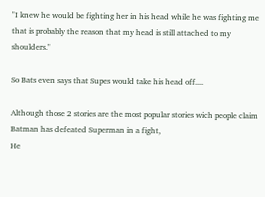"I knew he would be fighting her in his head while he was fighting me that is probably the reason that my head is still attached to my shoulders."

So Bats even says that Supes would take his head off....

Although those 2 stories are the most popular stories wich people claim Batman has defeated Superman in a fight,
He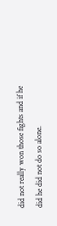did not really won those fights and if he did he did not do so alone.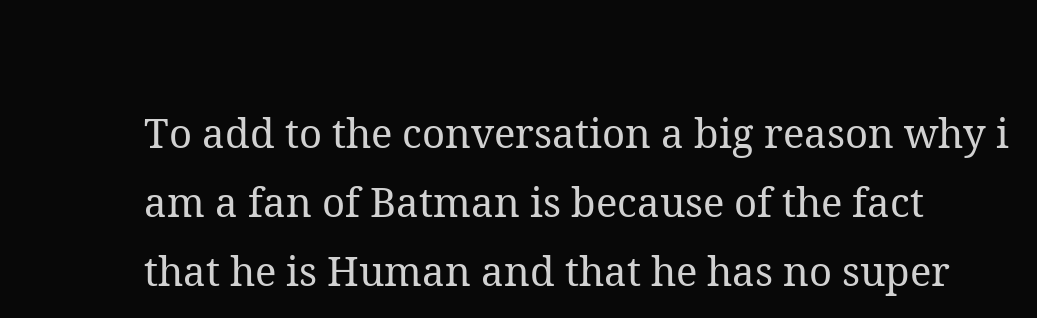To add to the conversation a big reason why i am a fan of Batman is because of the fact that he is Human and that he has no super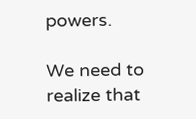powers.

We need to realize that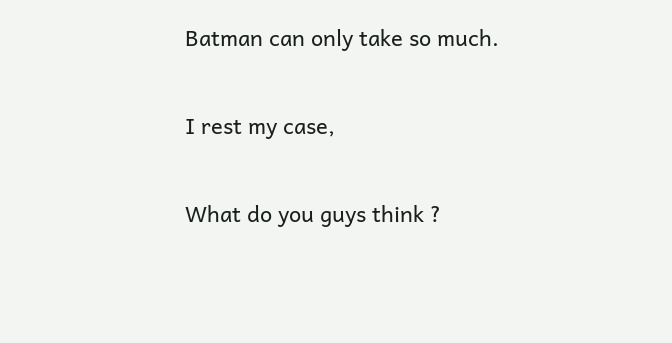Batman can only take so much.

I rest my case,

What do you guys think ?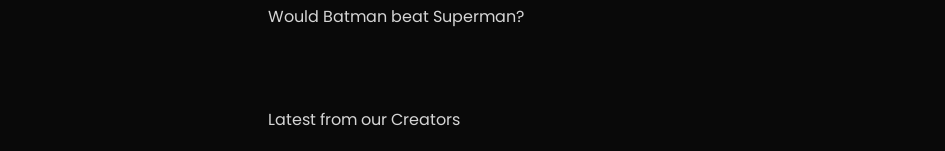Would Batman beat Superman?


Latest from our Creators